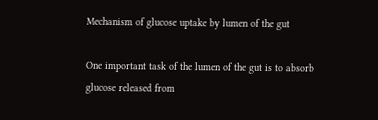Mechanism of glucose uptake by lumen of the gut

One important task of the lumen of the gut is to absorb glucose released from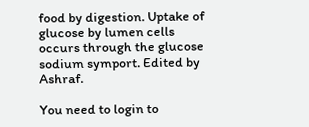food by digestion. Uptake of glucose by lumen cells occurs through the glucose sodium symport. Edited by Ashraf.

You need to login to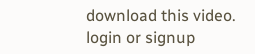download this video.
login or signup